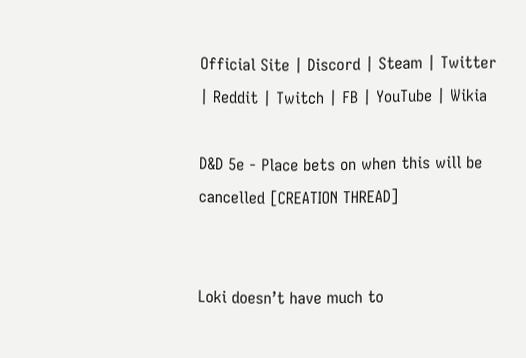Official Site | Discord | Steam | Twitter | Reddit | Twitch | FB | YouTube | Wikia

D&D 5e - Place bets on when this will be cancelled [CREATION THREAD]


Loki doesn’t have much to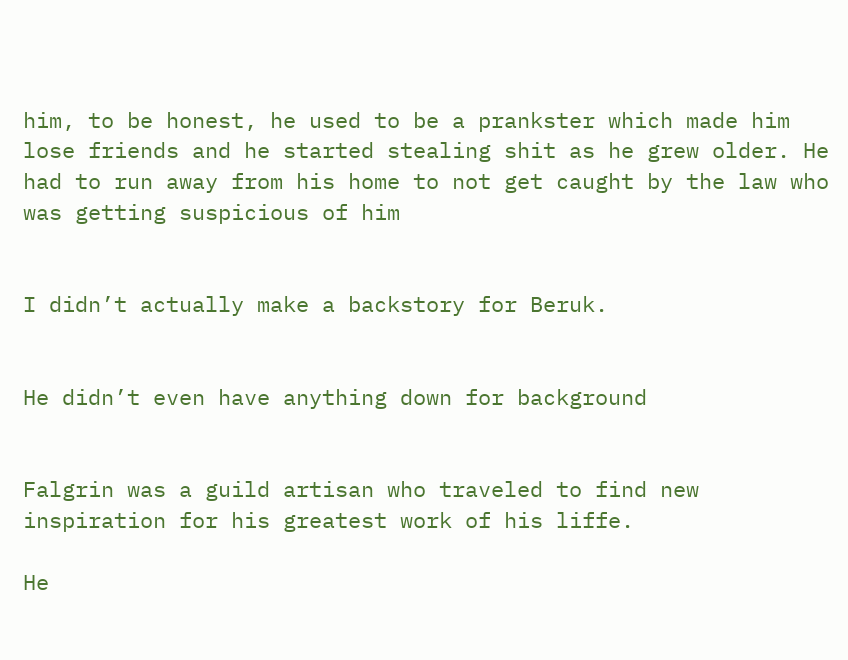him, to be honest, he used to be a prankster which made him lose friends and he started stealing shit as he grew older. He had to run away from his home to not get caught by the law who was getting suspicious of him


I didn’t actually make a backstory for Beruk.


He didn’t even have anything down for background


Falgrin was a guild artisan who traveled to find new inspiration for his greatest work of his liffe.

He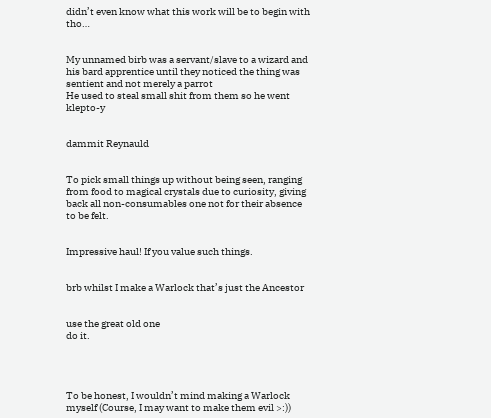didn’t even know what this work will be to begin with tho…


My unnamed birb was a servant/slave to a wizard and his bard apprentice until they noticed the thing was sentient and not merely a parrot
He used to steal small shit from them so he went klepto-y


dammit Reynauld


To pick small things up without being seen, ranging from food to magical crystals due to curiosity, giving back all non-consumables one not for their absence to be felt.


Impressive haul! If you value such things.


brb whilst I make a Warlock that’s just the Ancestor


use the great old one
do it.




To be honest, I wouldn’t mind making a Warlock myself (Course, I may want to make them evil >:))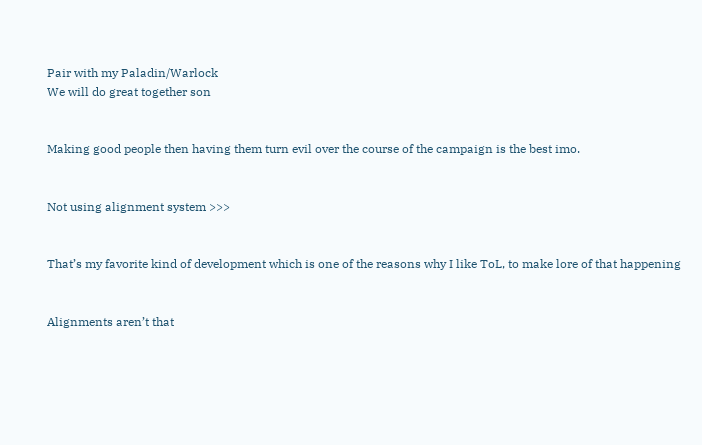Pair with my Paladin/Warlock
We will do great together son


Making good people then having them turn evil over the course of the campaign is the best imo.


Not using alignment system >>>


That’s my favorite kind of development which is one of the reasons why I like ToL, to make lore of that happening


Alignments aren’t that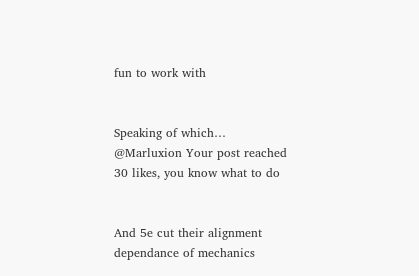fun to work with


Speaking of which…
@Marluxion Your post reached 30 likes, you know what to do


And 5e cut their alignment dependance of mechanics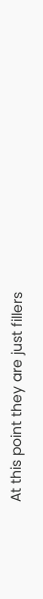At this point they are just fillers